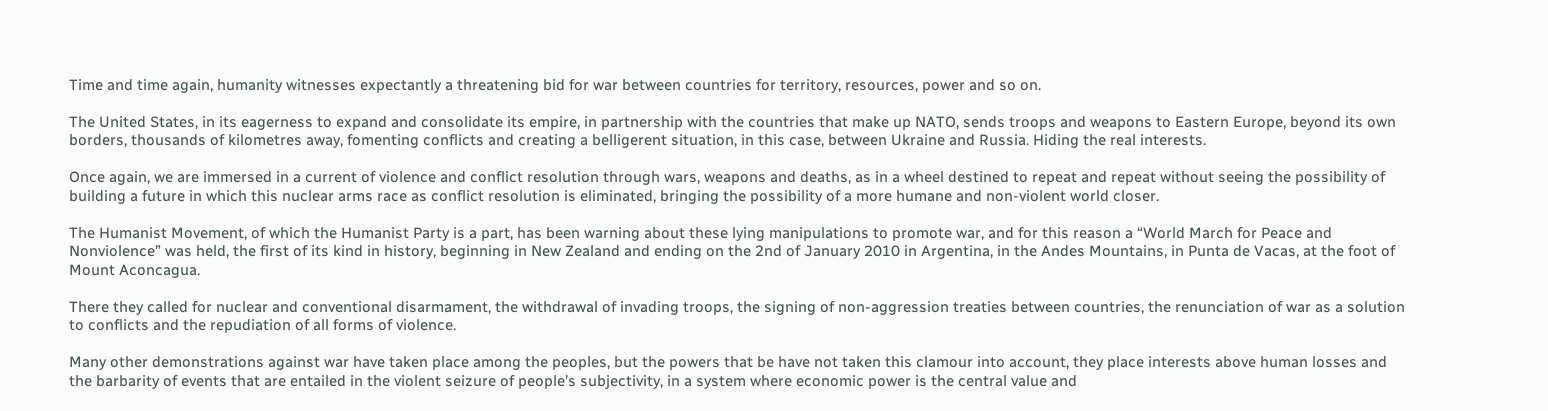Time and time again, humanity witnesses expectantly a threatening bid for war between countries for territory, resources, power and so on.

The United States, in its eagerness to expand and consolidate its empire, in partnership with the countries that make up NATO, sends troops and weapons to Eastern Europe, beyond its own borders, thousands of kilometres away, fomenting conflicts and creating a belligerent situation, in this case, between Ukraine and Russia. Hiding the real interests.

Once again, we are immersed in a current of violence and conflict resolution through wars, weapons and deaths, as in a wheel destined to repeat and repeat without seeing the possibility of building a future in which this nuclear arms race as conflict resolution is eliminated, bringing the possibility of a more humane and non-violent world closer.

The Humanist Movement, of which the Humanist Party is a part, has been warning about these lying manipulations to promote war, and for this reason a “World March for Peace and Nonviolence” was held, the first of its kind in history, beginning in New Zealand and ending on the 2nd of January 2010 in Argentina, in the Andes Mountains, in Punta de Vacas, at the foot of Mount Aconcagua.

There they called for nuclear and conventional disarmament, the withdrawal of invading troops, the signing of non-aggression treaties between countries, the renunciation of war as a solution to conflicts and the repudiation of all forms of violence.

Many other demonstrations against war have taken place among the peoples, but the powers that be have not taken this clamour into account, they place interests above human losses and the barbarity of events that are entailed in the violent seizure of people’s subjectivity, in a system where economic power is the central value and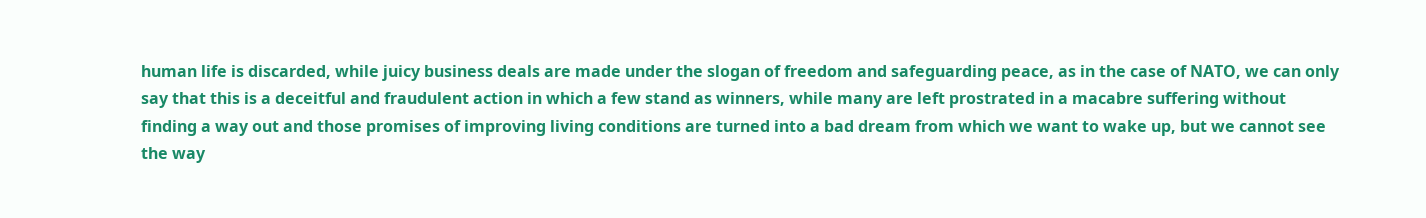human life is discarded, while juicy business deals are made under the slogan of freedom and safeguarding peace, as in the case of NATO, we can only say that this is a deceitful and fraudulent action in which a few stand as winners, while many are left prostrated in a macabre suffering without finding a way out and those promises of improving living conditions are turned into a bad dream from which we want to wake up, but we cannot see the way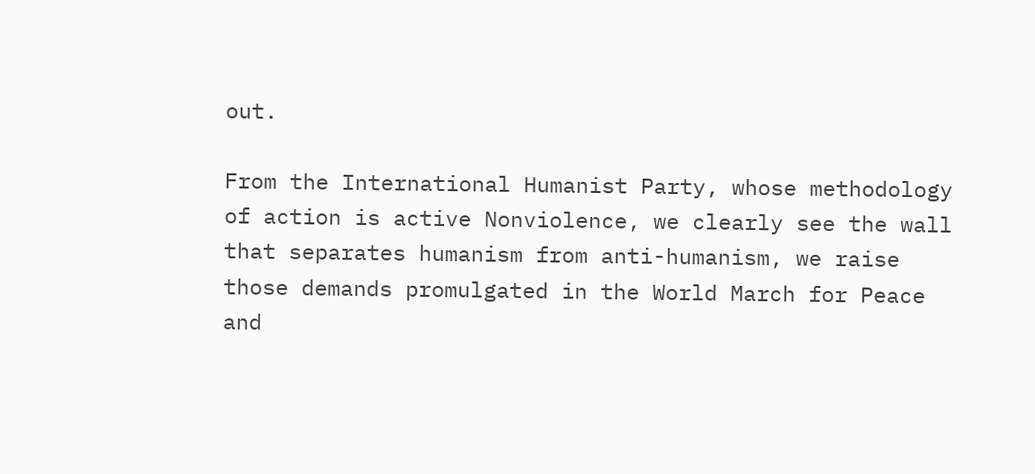out.

From the International Humanist Party, whose methodology of action is active Nonviolence, we clearly see the wall that separates humanism from anti-humanism, we raise those demands promulgated in the World March for Peace and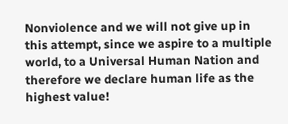Nonviolence and we will not give up in this attempt, since we aspire to a multiple world, to a Universal Human Nation and therefore we declare human life as the highest value!